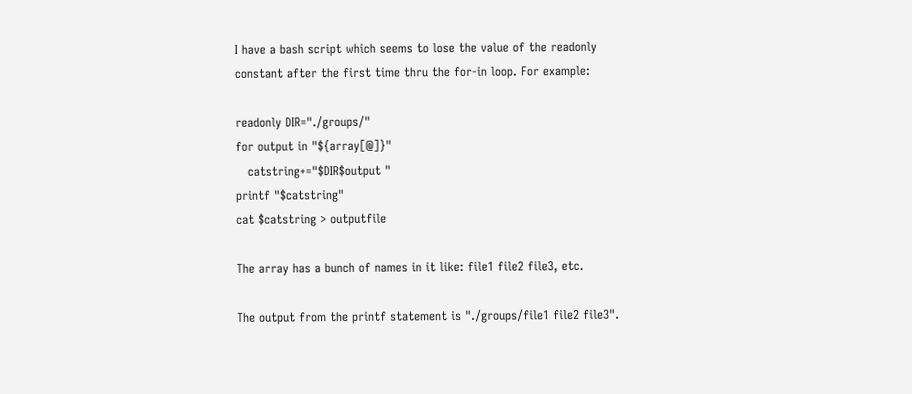I have a bash script which seems to lose the value of the readonly constant after the first time thru the for-in loop. For example:

readonly DIR="./groups/"
for output in "${array[@]}"
   catstring+="$DIR$output "
printf "$catstring"
cat $catstring > outputfile

The array has a bunch of names in it like: file1 file2 file3, etc.

The output from the printf statement is "./groups/file1 file2 file3".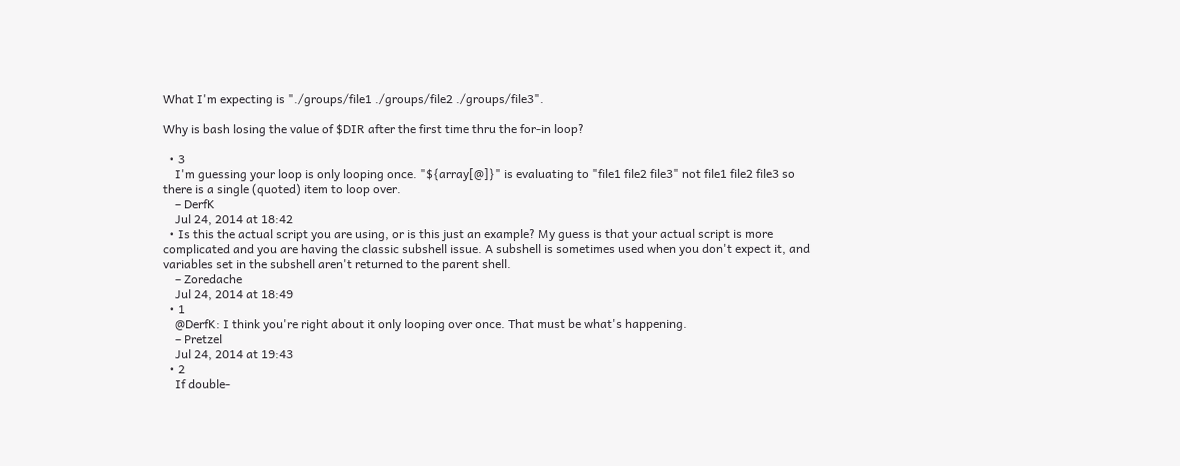What I'm expecting is "./groups/file1 ./groups/file2 ./groups/file3".

Why is bash losing the value of $DIR after the first time thru the for-in loop?

  • 3
    I'm guessing your loop is only looping once. "${array[@]}" is evaluating to "file1 file2 file3" not file1 file2 file3 so there is a single (quoted) item to loop over.
    – DerfK
    Jul 24, 2014 at 18:42
  • Is this the actual script you are using, or is this just an example? My guess is that your actual script is more complicated and you are having the classic subshell issue. A subshell is sometimes used when you don't expect it, and variables set in the subshell aren't returned to the parent shell.
    – Zoredache
    Jul 24, 2014 at 18:49
  • 1
    @DerfK: I think you're right about it only looping over once. That must be what's happening.
    – Pretzel
    Jul 24, 2014 at 19:43
  • 2
    If double-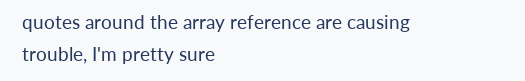quotes around the array reference are causing trouble, I'm pretty sure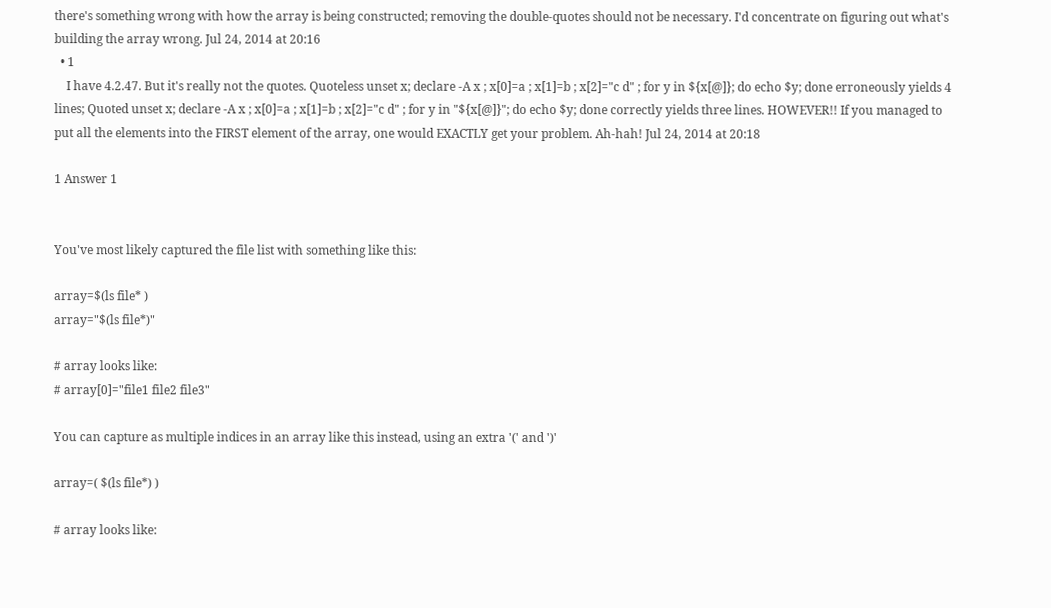there's something wrong with how the array is being constructed; removing the double-quotes should not be necessary. I'd concentrate on figuring out what's building the array wrong. Jul 24, 2014 at 20:16
  • 1
    I have 4.2.47. But it's really not the quotes. Quoteless unset x; declare -A x ; x[0]=a ; x[1]=b ; x[2]="c d" ; for y in ${x[@]}; do echo $y; done erroneously yields 4 lines; Quoted unset x; declare -A x ; x[0]=a ; x[1]=b ; x[2]="c d" ; for y in "${x[@]}"; do echo $y; done correctly yields three lines. HOWEVER!! If you managed to put all the elements into the FIRST element of the array, one would EXACTLY get your problem. Ah-hah! Jul 24, 2014 at 20:18

1 Answer 1


You've most likely captured the file list with something like this:

array=$(ls file* )
array="$(ls file*)"

# array looks like:
# array[0]="file1 file2 file3"

You can capture as multiple indices in an array like this instead, using an extra '(' and ')'

array=( $(ls file*) )

# array looks like: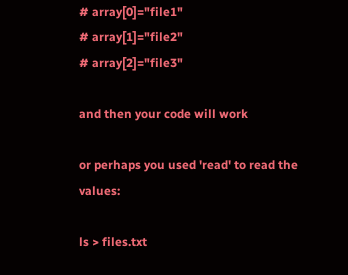# array[0]="file1"
# array[1]="file2"
# array[2]="file3"

and then your code will work

or perhaps you used 'read' to read the values:

ls > files.txt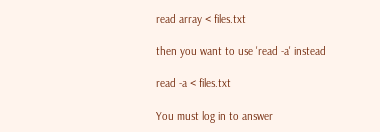read array < files.txt

then you want to use 'read -a' instead

read -a < files.txt

You must log in to answer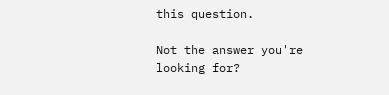this question.

Not the answer you're looking for?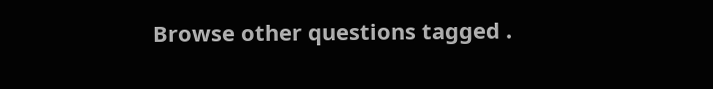Browse other questions tagged .